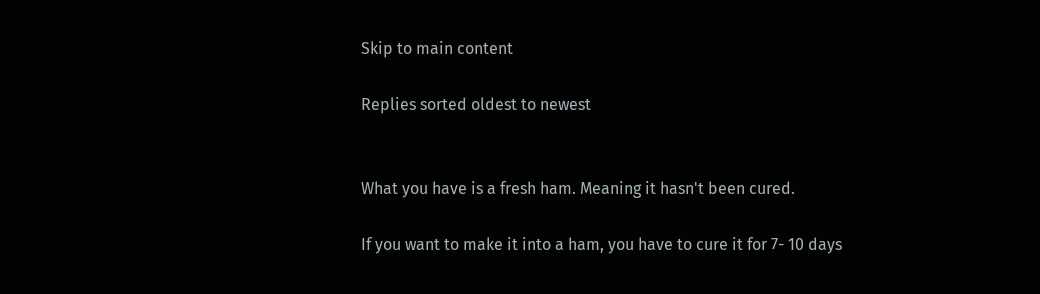Skip to main content

Replies sorted oldest to newest


What you have is a fresh ham. Meaning it hasn't been cured.

If you want to make it into a ham, you have to cure it for 7- 10 days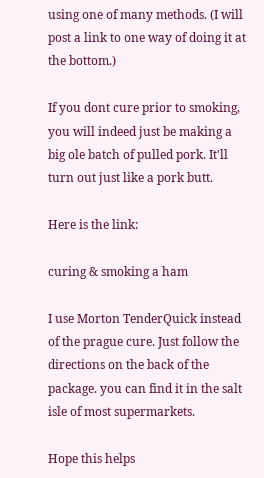using one of many methods. (I will post a link to one way of doing it at the bottom.)

If you dont cure prior to smoking, you will indeed just be making a big ole batch of pulled pork. It'll turn out just like a pork butt.

Here is the link:

curing & smoking a ham

I use Morton TenderQuick instead of the prague cure. Just follow the directions on the back of the package. you can find it in the salt isle of most supermarkets.

Hope this helps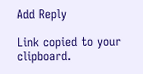Add Reply

Link copied to your clipboard.